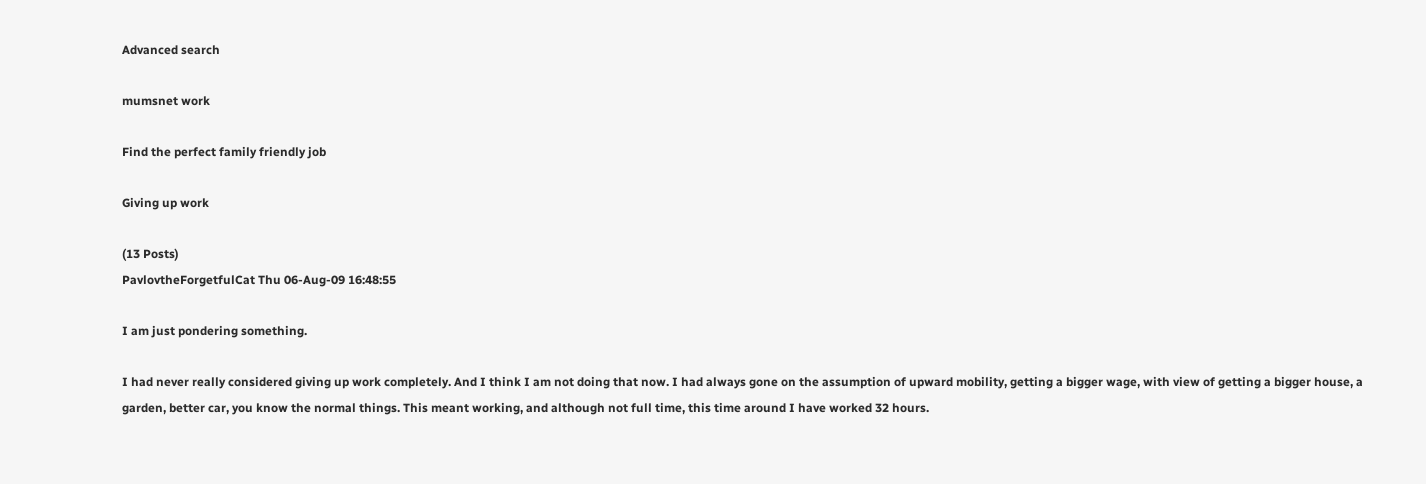Advanced search

mumsnet work

Find the perfect family friendly job

Giving up work

(13 Posts)
PavlovtheForgetfulCat Thu 06-Aug-09 16:48:55

I am just pondering something.

I had never really considered giving up work completely. And I think I am not doing that now. I had always gone on the assumption of upward mobility, getting a bigger wage, with view of getting a bigger house, a garden, better car, you know the normal things. This meant working, and although not full time, this time around I have worked 32 hours.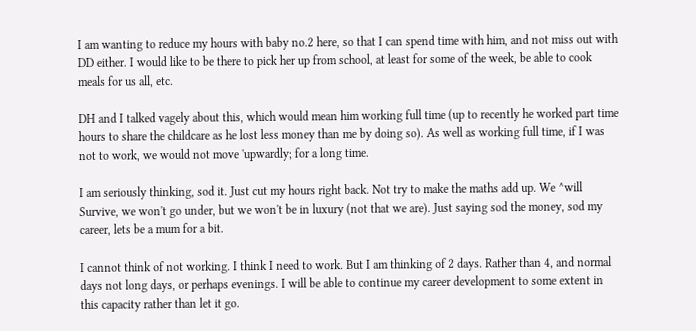I am wanting to reduce my hours with baby no.2 here, so that I can spend time with him, and not miss out with DD either. I would like to be there to pick her up from school, at least for some of the week, be able to cook meals for us all, etc.

DH and I talked vagely about this, which would mean him working full time (up to recently he worked part time hours to share the childcare as he lost less money than me by doing so). As well as working full time, if I was not to work, we would not move 'upwardly; for a long time.

I am seriously thinking, sod it. Just cut my hours right back. Not try to make the maths add up. We ^will Survive, we won't go under, but we won't be in luxury (not that we are). Just saying sod the money, sod my career, lets be a mum for a bit.

I cannot think of not working. I think I need to work. But I am thinking of 2 days. Rather than 4, and normal days not long days, or perhaps evenings. I will be able to continue my career development to some extent in this capacity rather than let it go.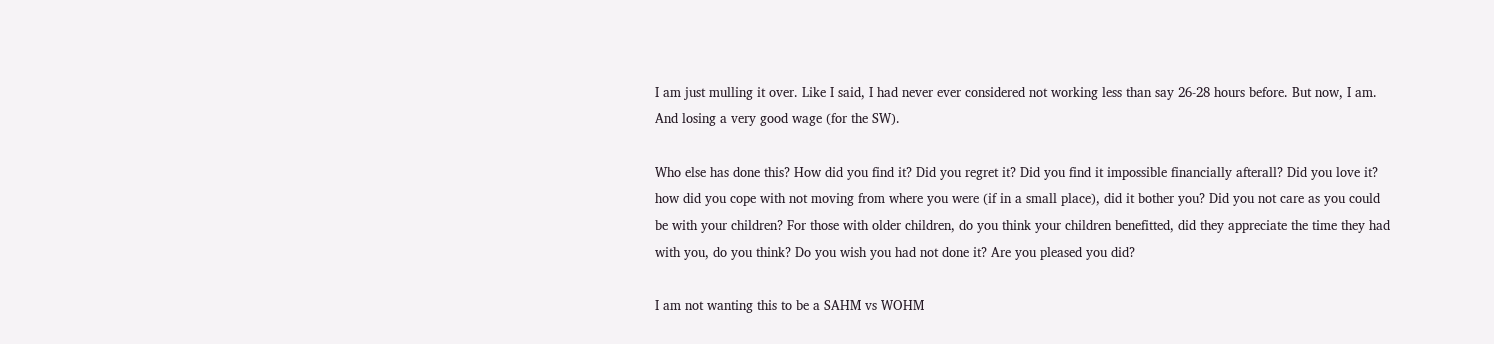I am just mulling it over. Like I said, I had never ever considered not working less than say 26-28 hours before. But now, I am. And losing a very good wage (for the SW).

Who else has done this? How did you find it? Did you regret it? Did you find it impossible financially afterall? Did you love it? how did you cope with not moving from where you were (if in a small place), did it bother you? Did you not care as you could be with your children? For those with older children, do you think your children benefitted, did they appreciate the time they had with you, do you think? Do you wish you had not done it? Are you pleased you did?

I am not wanting this to be a SAHM vs WOHM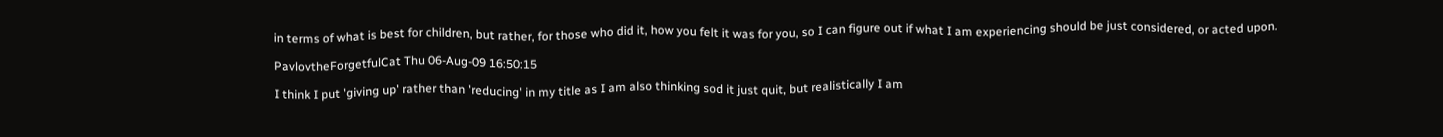in terms of what is best for children, but rather, for those who did it, how you felt it was for you, so I can figure out if what I am experiencing should be just considered, or acted upon.

PavlovtheForgetfulCat Thu 06-Aug-09 16:50:15

I think I put 'giving up' rather than 'reducing' in my title as I am also thinking sod it just quit, but realistically I am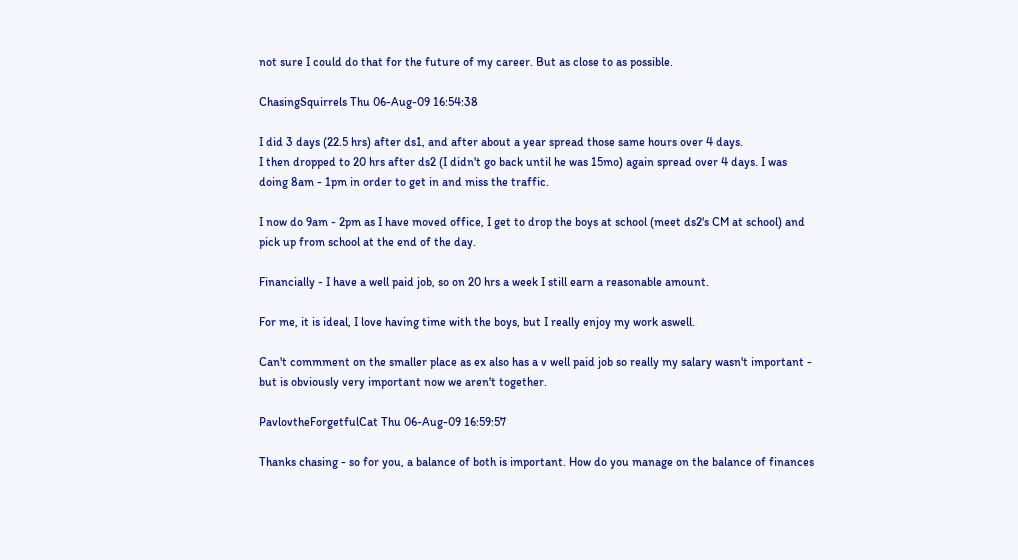not sure I could do that for the future of my career. But as close to as possible.

ChasingSquirrels Thu 06-Aug-09 16:54:38

I did 3 days (22.5 hrs) after ds1, and after about a year spread those same hours over 4 days.
I then dropped to 20 hrs after ds2 (I didn't go back until he was 15mo) again spread over 4 days. I was doing 8am - 1pm in order to get in and miss the traffic.

I now do 9am - 2pm as I have moved office, I get to drop the boys at school (meet ds2's CM at school) and pick up from school at the end of the day.

Financially - I have a well paid job, so on 20 hrs a week I still earn a reasonable amount.

For me, it is ideal, I love having time with the boys, but I really enjoy my work aswell.

Can't commment on the smaller place as ex also has a v well paid job so really my salary wasn't important - but is obviously very important now we aren't together.

PavlovtheForgetfulCat Thu 06-Aug-09 16:59:57

Thanks chasing - so for you, a balance of both is important. How do you manage on the balance of finances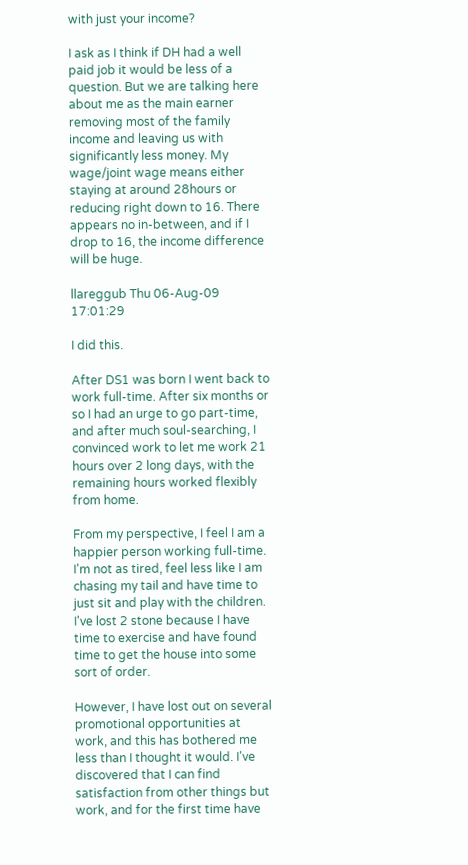with just your income?

I ask as I think if DH had a well paid job it would be less of a question. But we are talking here about me as the main earner removing most of the family income and leaving us with significantly less money. My wage/joint wage means either staying at around 28hours or reducing right down to 16. There appears no in-between, and if I drop to 16, the income difference will be huge.

llareggub Thu 06-Aug-09 17:01:29

I did this.

After DS1 was born I went back to work full-time. After six months or so I had an urge to go part-time, and after much soul-searching, I convinced work to let me work 21 hours over 2 long days, with the remaining hours worked flexibly from home.

From my perspective, I feel I am a happier person working full-time. I'm not as tired, feel less like I am chasing my tail and have time to just sit and play with the children. I've lost 2 stone because I have time to exercise and have found time to get the house into some sort of order.

However, I have lost out on several promotional opportunities at work, and this has bothered me less than I thought it would. I've discovered that I can find satisfaction from other things but work, and for the first time have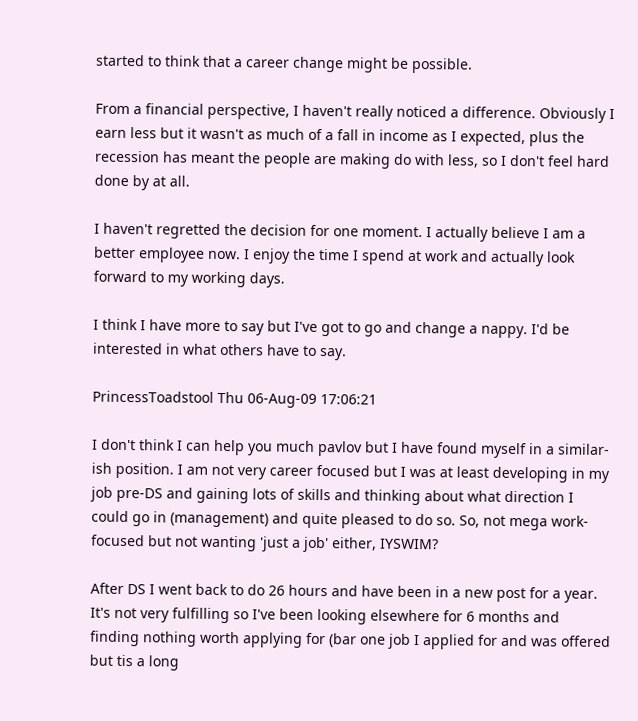started to think that a career change might be possible.

From a financial perspective, I haven't really noticed a difference. Obviously I earn less but it wasn't as much of a fall in income as I expected, plus the recession has meant the people are making do with less, so I don't feel hard done by at all.

I haven't regretted the decision for one moment. I actually believe I am a better employee now. I enjoy the time I spend at work and actually look forward to my working days.

I think I have more to say but I've got to go and change a nappy. I'd be interested in what others have to say.

PrincessToadstool Thu 06-Aug-09 17:06:21

I don't think I can help you much pavlov but I have found myself in a similar-ish position. I am not very career focused but I was at least developing in my job pre-DS and gaining lots of skills and thinking about what direction I could go in (management) and quite pleased to do so. So, not mega work-focused but not wanting 'just a job' either, IYSWIM?

After DS I went back to do 26 hours and have been in a new post for a year. It's not very fulfilling so I've been looking elsewhere for 6 months and finding nothing worth applying for (bar one job I applied for and was offered but tis a long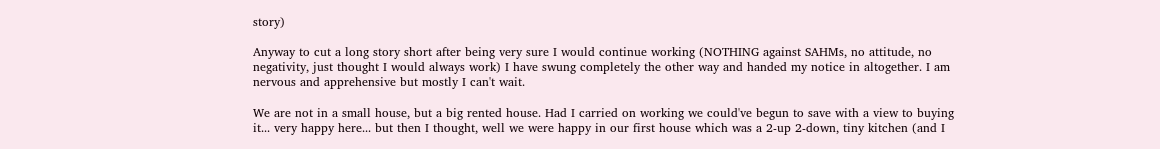story)

Anyway to cut a long story short after being very sure I would continue working (NOTHING against SAHMs, no attitude, no negativity, just thought I would always work) I have swung completely the other way and handed my notice in altogether. I am nervous and apprehensive but mostly I can't wait.

We are not in a small house, but a big rented house. Had I carried on working we could've begun to save with a view to buying it... very happy here... but then I thought, well we were happy in our first house which was a 2-up 2-down, tiny kitchen (and I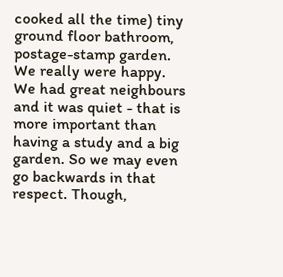cooked all the time) tiny ground floor bathroom, postage-stamp garden. We really were happy. We had great neighbours and it was quiet - that is more important than having a study and a big garden. So we may even go backwards in that respect. Though,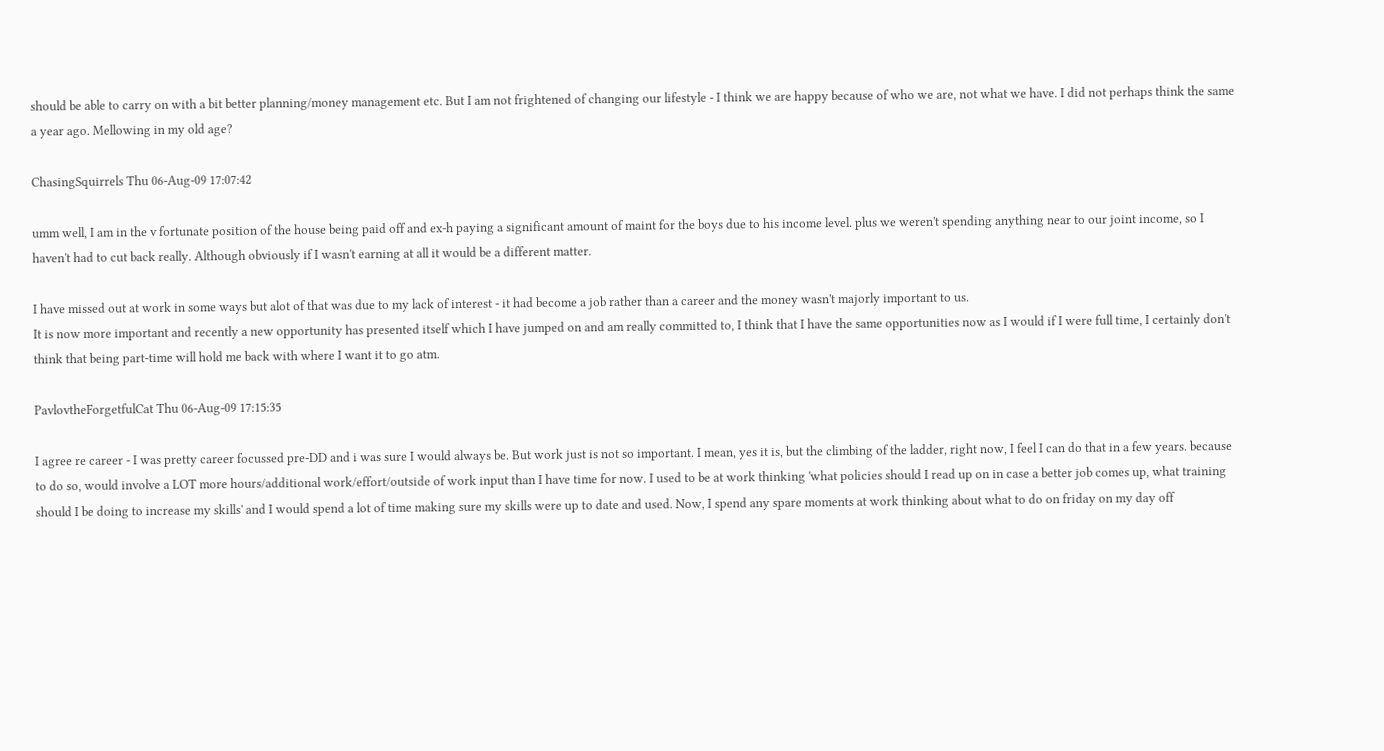should be able to carry on with a bit better planning/money management etc. But I am not frightened of changing our lifestyle - I think we are happy because of who we are, not what we have. I did not perhaps think the same a year ago. Mellowing in my old age?

ChasingSquirrels Thu 06-Aug-09 17:07:42

umm well, I am in the v fortunate position of the house being paid off and ex-h paying a significant amount of maint for the boys due to his income level. plus we weren't spending anything near to our joint income, so I haven't had to cut back really. Although obviously if I wasn't earning at all it would be a different matter.

I have missed out at work in some ways but alot of that was due to my lack of interest - it had become a job rather than a career and the money wasn't majorly important to us.
It is now more important and recently a new opportunity has presented itself which I have jumped on and am really committed to, I think that I have the same opportunities now as I would if I were full time, I certainly don't think that being part-time will hold me back with where I want it to go atm.

PavlovtheForgetfulCat Thu 06-Aug-09 17:15:35

I agree re career - I was pretty career focussed pre-DD and i was sure I would always be. But work just is not so important. I mean, yes it is, but the climbing of the ladder, right now, I feel I can do that in a few years. because to do so, would involve a LOT more hours/additional work/effort/outside of work input than I have time for now. I used to be at work thinking 'what policies should I read up on in case a better job comes up, what training should I be doing to increase my skills' and I would spend a lot of time making sure my skills were up to date and used. Now, I spend any spare moments at work thinking about what to do on friday on my day off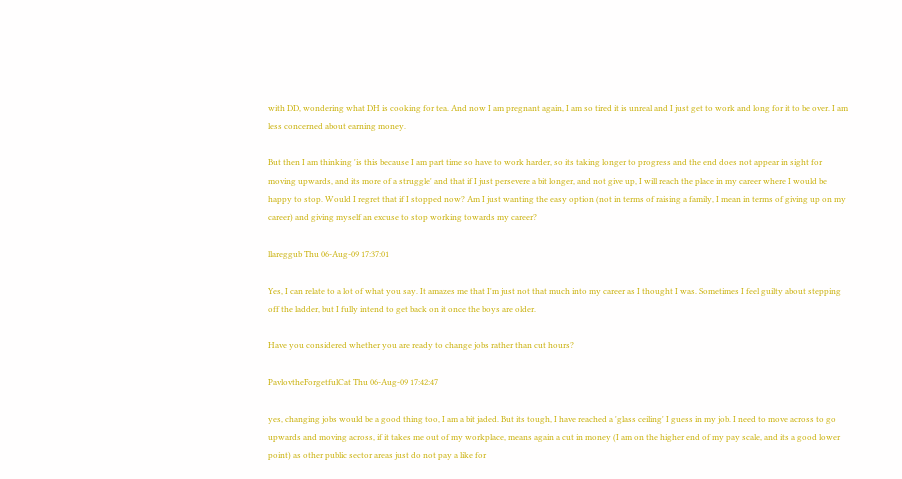with DD, wondering what DH is cooking for tea. And now I am pregnant again, I am so tired it is unreal and I just get to work and long for it to be over. I am less concerned about earning money.

But then I am thinking 'is this because I am part time so have to work harder, so its taking longer to progress and the end does not appear in sight for moving upwards, and its more of a struggle' and that if I just persevere a bit longer, and not give up, I will reach the place in my career where I would be happy to stop. Would I regret that if I stopped now? Am I just wanting the easy option (not in terms of raising a family, I mean in terms of giving up on my career) and giving myself an excuse to stop working towards my career?

llareggub Thu 06-Aug-09 17:37:01

Yes, I can relate to a lot of what you say. It amazes me that I'm just not that much into my career as I thought I was. Sometimes I feel guilty about stepping off the ladder, but I fully intend to get back on it once the boys are older.

Have you considered whether you are ready to change jobs rather than cut hours?

PavlovtheForgetfulCat Thu 06-Aug-09 17:42:47

yes, changing jobs would be a good thing too, I am a bit jaded. But its tough, I have reached a 'glass ceiling' I guess in my job. I need to move across to go upwards and moving across, if it takes me out of my workplace, means again a cut in money (I am on the higher end of my pay scale, and its a good lower point) as other public sector areas just do not pay a like for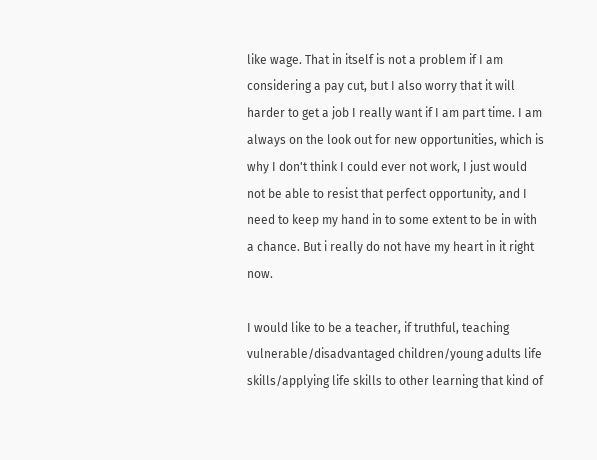like wage. That in itself is not a problem if I am considering a pay cut, but I also worry that it will harder to get a job I really want if I am part time. I am always on the look out for new opportunities, which is why I don't think I could ever not work, I just would not be able to resist that perfect opportunity, and I need to keep my hand in to some extent to be in with a chance. But i really do not have my heart in it right now.

I would like to be a teacher, if truthful, teaching vulnerable/disadvantaged children/young adults life skills/applying life skills to other learning that kind of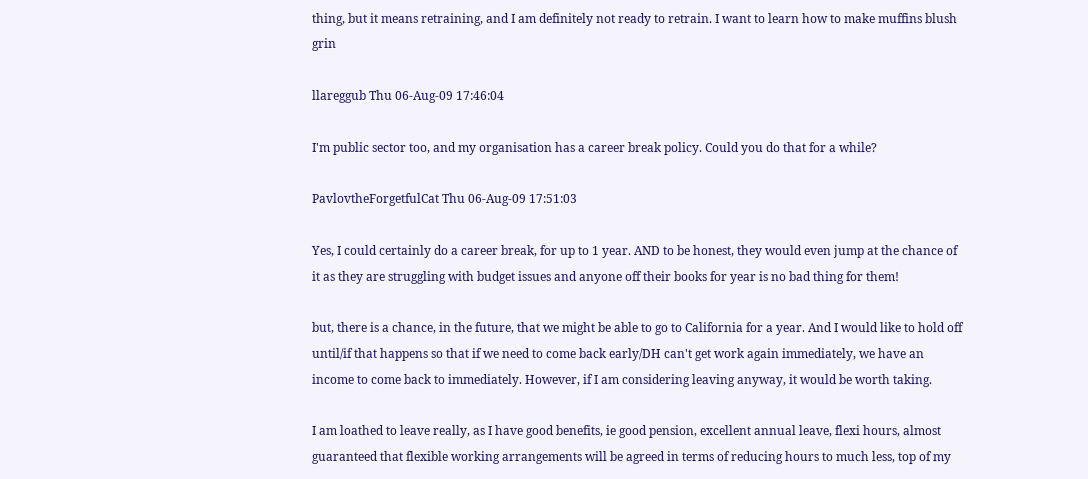thing, but it means retraining, and I am definitely not ready to retrain. I want to learn how to make muffins blush grin

llareggub Thu 06-Aug-09 17:46:04

I'm public sector too, and my organisation has a career break policy. Could you do that for a while?

PavlovtheForgetfulCat Thu 06-Aug-09 17:51:03

Yes, I could certainly do a career break, for up to 1 year. AND to be honest, they would even jump at the chance of it as they are struggling with budget issues and anyone off their books for year is no bad thing for them!

but, there is a chance, in the future, that we might be able to go to California for a year. And I would like to hold off until/if that happens so that if we need to come back early/DH can't get work again immediately, we have an income to come back to immediately. However, if I am considering leaving anyway, it would be worth taking.

I am loathed to leave really, as I have good benefits, ie good pension, excellent annual leave, flexi hours, almost guaranteed that flexible working arrangements will be agreed in terms of reducing hours to much less, top of my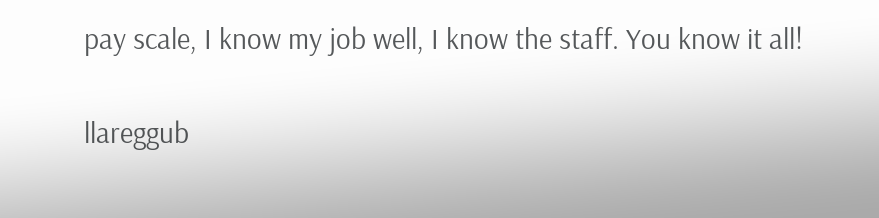pay scale, I know my job well, I know the staff. You know it all!

llareggub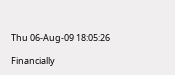Thu 06-Aug-09 18:05:26

Financially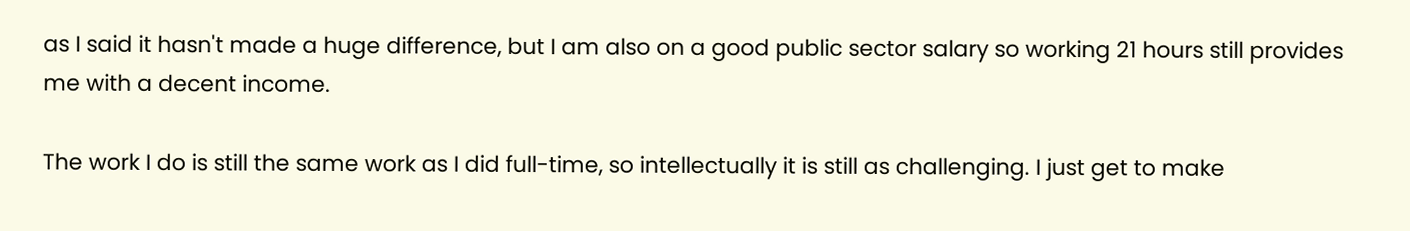as I said it hasn't made a huge difference, but I am also on a good public sector salary so working 21 hours still provides me with a decent income.

The work I do is still the same work as I did full-time, so intellectually it is still as challenging. I just get to make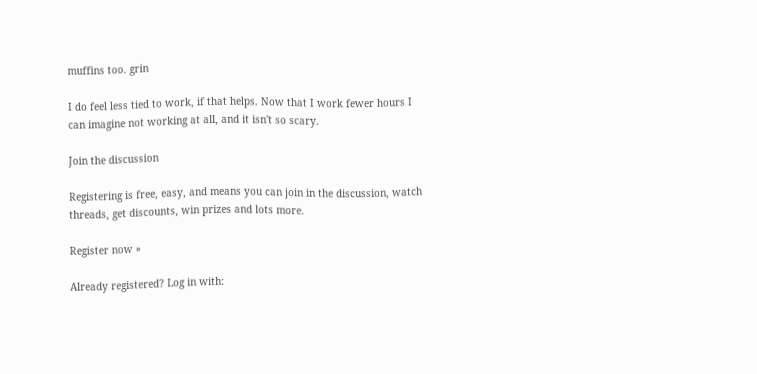muffins too. grin

I do feel less tied to work, if that helps. Now that I work fewer hours I can imagine not working at all, and it isn't so scary.

Join the discussion

Registering is free, easy, and means you can join in the discussion, watch threads, get discounts, win prizes and lots more.

Register now »

Already registered? Log in with: